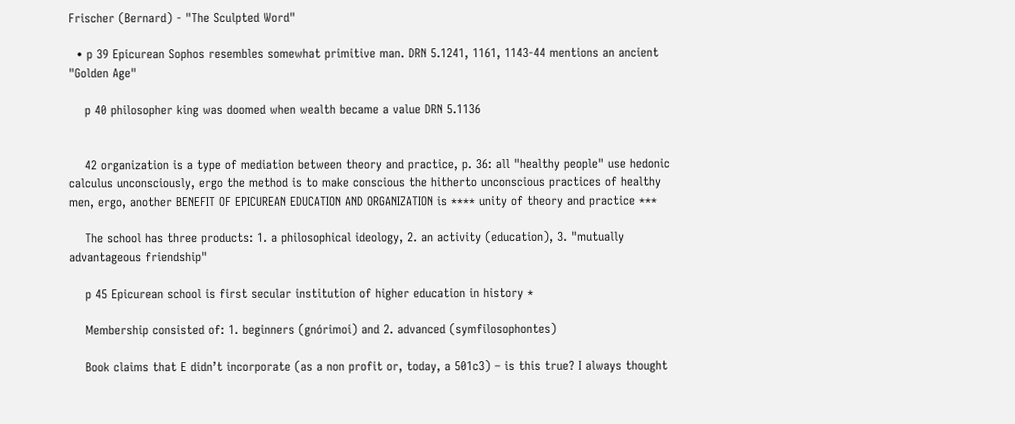Frischer (Bernard) - "The Sculpted Word"

  • p 39 Epicurean Sophos resembles somewhat primitive man. DRN 5.1241, 1161, 1143-44 mentions an ancient "Golden Age"

    p 40 philosopher king was doomed when wealth became a value DRN 5.1136


    42 organization is a type of mediation between theory and practice, p. 36: all "healthy people" use hedonic calculus unconsciously, ergo the method is to make conscious the hitherto unconscious practices of healthy men, ergo, another BENEFIT OF EPICUREAN EDUCATION AND ORGANIZATION is **** unity of theory and practice ***

    The school has three products: 1. a philosophical ideology, 2. an activity (education), 3. "mutually advantageous friendship"

    p 45 Epicurean school is first secular institution of higher education in history *

    Membership consisted of: 1. beginners (gnórimoi) and 2. advanced (symfilosophontes)

    Book claims that E didn’t incorporate (as a non profit or, today, a 501c3) – is this true? I always thought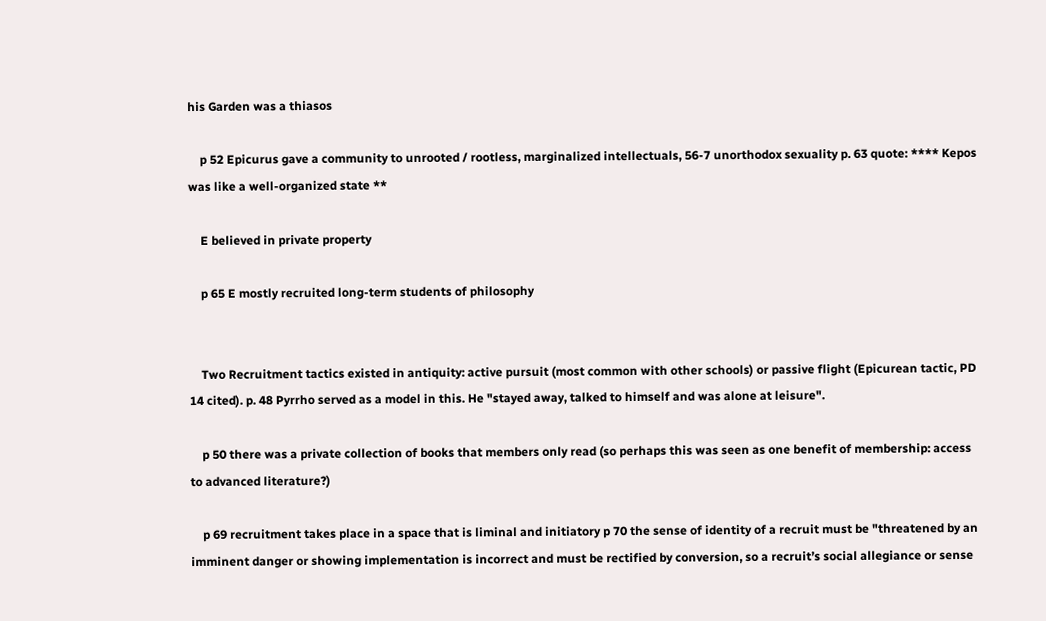his Garden was a thiasos

    p 52 Epicurus gave a community to unrooted / rootless, marginalized intellectuals, 56-7 unorthodox sexuality p. 63 quote: **** Kepos was like a well-organized state **

    E believed in private property

    p 65 E mostly recruited long-term students of philosophy


    Two Recruitment tactics existed in antiquity: active pursuit (most common with other schools) or passive flight (Epicurean tactic, PD 14 cited). p. 48 Pyrrho served as a model in this. He "stayed away, talked to himself and was alone at leisure".

    p 50 there was a private collection of books that members only read (so perhaps this was seen as one benefit of membership: access to advanced literature?)

    p 69 recruitment takes place in a space that is liminal and initiatory p 70 the sense of identity of a recruit must be "threatened by an imminent danger or showing implementation is incorrect and must be rectified by conversion, so a recruit’s social allegiance or sense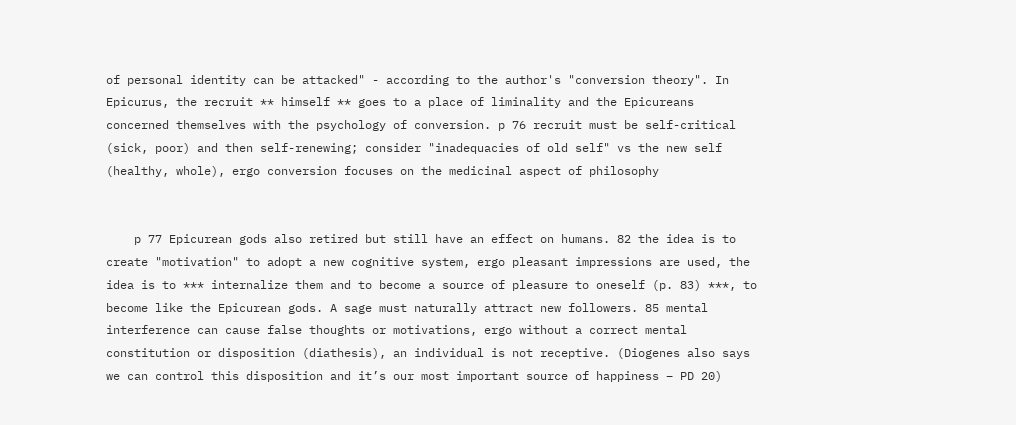of personal identity can be attacked" - according to the author's "conversion theory". In Epicurus, the recruit ** himself ** goes to a place of liminality and the Epicureans concerned themselves with the psychology of conversion. p 76 recruit must be self-critical (sick, poor) and then self-renewing; consider "inadequacies of old self" vs the new self (healthy, whole), ergo conversion focuses on the medicinal aspect of philosophy


    p 77 Epicurean gods also retired but still have an effect on humans. 82 the idea is to create "motivation" to adopt a new cognitive system, ergo pleasant impressions are used, the idea is to *** internalize them and to become a source of pleasure to oneself (p. 83) ***, to become like the Epicurean gods. A sage must naturally attract new followers. 85 mental interference can cause false thoughts or motivations, ergo without a correct mental constitution or disposition (diathesis), an individual is not receptive. (Diogenes also says we can control this disposition and it’s our most important source of happiness – PD 20)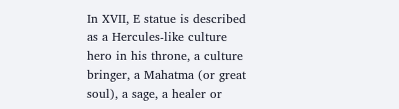In XVII, E statue is described as a Hercules-like culture hero in his throne, a culture bringer, a Mahatma (or great soul), a sage, a healer or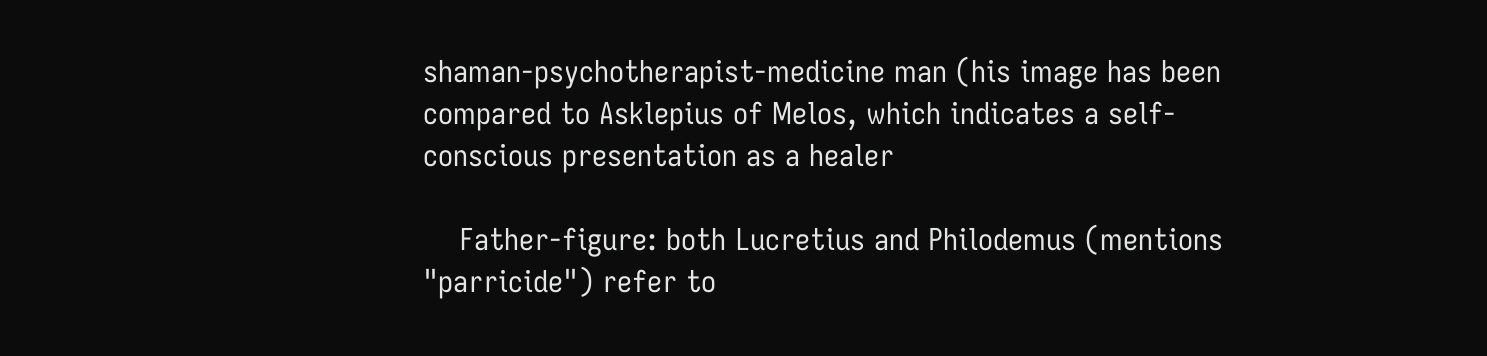shaman-psychotherapist-medicine man (his image has been compared to Asklepius of Melos, which indicates a self-conscious presentation as a healer

    Father-figure: both Lucretius and Philodemus (mentions "parricide") refer to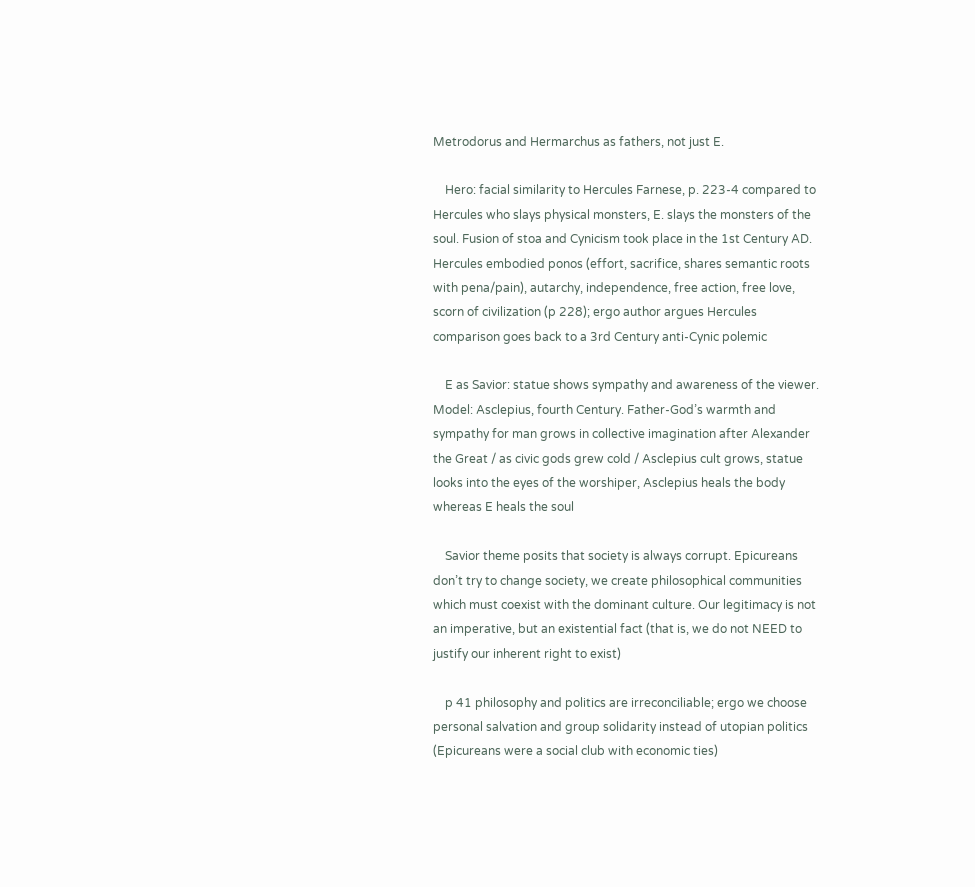Metrodorus and Hermarchus as fathers, not just E.

    Hero: facial similarity to Hercules Farnese, p. 223-4 compared to Hercules who slays physical monsters, E. slays the monsters of the soul. Fusion of stoa and Cynicism took place in the 1st Century AD. Hercules embodied ponos (effort, sacrifice, shares semantic roots with pena/pain), autarchy, independence, free action, free love, scorn of civilization (p 228); ergo author argues Hercules comparison goes back to a 3rd Century anti-Cynic polemic

    E as Savior: statue shows sympathy and awareness of the viewer. Model: Asclepius, fourth Century. Father-God’s warmth and sympathy for man grows in collective imagination after Alexander the Great / as civic gods grew cold / Asclepius cult grows, statue looks into the eyes of the worshiper, Asclepius heals the body whereas E heals the soul

    Savior theme posits that society is always corrupt. Epicureans don’t try to change society, we create philosophical communities which must coexist with the dominant culture. Our legitimacy is not an imperative, but an existential fact (that is, we do not NEED to justify our inherent right to exist)

    p 41 philosophy and politics are irreconciliable; ergo we choose personal salvation and group solidarity instead of utopian politics (Epicureans were a social club with economic ties)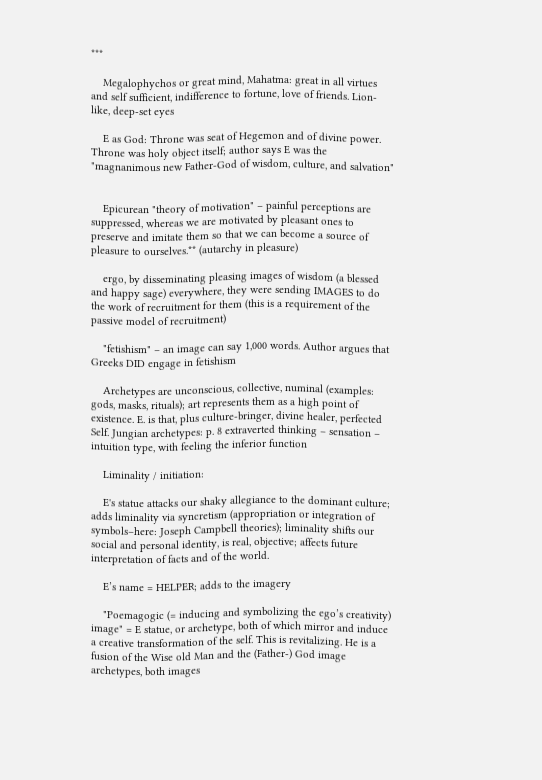***

    Megalophychos or great mind, Mahatma: great in all virtues and self sufficient, indifference to fortune, love of friends. Lion-like, deep-set eyes

    E as God: Throne was seat of Hegemon and of divine power. Throne was holy object itself; author says E was the "magnanimous new Father-God of wisdom, culture, and salvation"


    Epicurean "theory of motivation" – painful perceptions are suppressed, whereas we are motivated by pleasant ones to preserve and imitate them so that we can become a source of pleasure to ourselves.** (autarchy in pleasure)

    ergo, by disseminating pleasing images of wisdom (a blessed and happy sage) everywhere, they were sending IMAGES to do the work of recruitment for them (this is a requirement of the passive model of recruitment)

    "fetishism" – an image can say 1,000 words. Author argues that Greeks DID engage in fetishism

    Archetypes are unconscious, collective, numinal (examples: gods, masks, rituals); art represents them as a high point of existence. E. is that, plus culture-bringer, divine healer, perfected Self. Jungian archetypes: p. 8 extraverted thinking – sensation – intuition type, with feeling the inferior function

    Liminality / initiation:

    E's statue attacks our shaky allegiance to the dominant culture; adds liminality via syncretism (appropriation or integration of symbols–here: Joseph Campbell theories); liminality shifts our social and personal identity, is real, objective; affects future interpretation of facts and of the world.

    E’s name = HELPER; adds to the imagery

    "Poemagogic (= inducing and symbolizing the ego’s creativity) image" = E statue, or archetype, both of which mirror and induce a creative transformation of the self. This is revitalizing. He is a fusion of the Wise old Man and the (Father-) God image archetypes, both images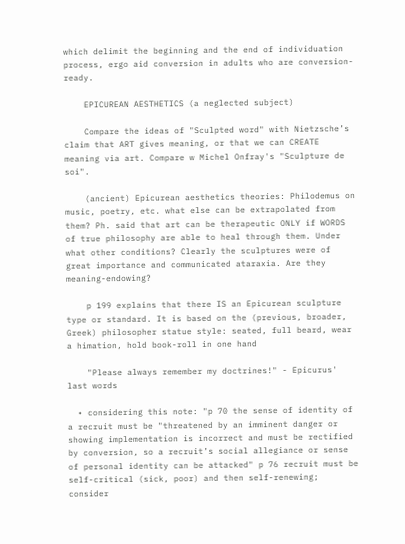which delimit the beginning and the end of individuation process, ergo aid conversion in adults who are conversion-ready.

    EPICUREAN AESTHETICS (a neglected subject)

    Compare the ideas of "Sculpted word" with Nietzsche’s claim that ART gives meaning, or that we can CREATE meaning via art. Compare w Michel Onfray's "Sculpture de soi".

    (ancient) Epicurean aesthetics theories: Philodemus on music, poetry, etc. what else can be extrapolated from them? Ph. said that art can be therapeutic ONLY if WORDS of true philosophy are able to heal through them. Under what other conditions? Clearly the sculptures were of great importance and communicated ataraxia. Are they meaning-endowing?

    p 199 explains that there IS an Epicurean sculpture type or standard. It is based on the (previous, broader, Greek) philosopher statue style: seated, full beard, wear a himation, hold book-roll in one hand

    "Please always remember my doctrines!" - Epicurus' last words

  • considering this note: "p 70 the sense of identity of a recruit must be "threatened by an imminent danger or showing implementation is incorrect and must be rectified by conversion, so a recruit’s social allegiance or sense of personal identity can be attacked" p 76 recruit must be self-critical (sick, poor) and then self-renewing; consider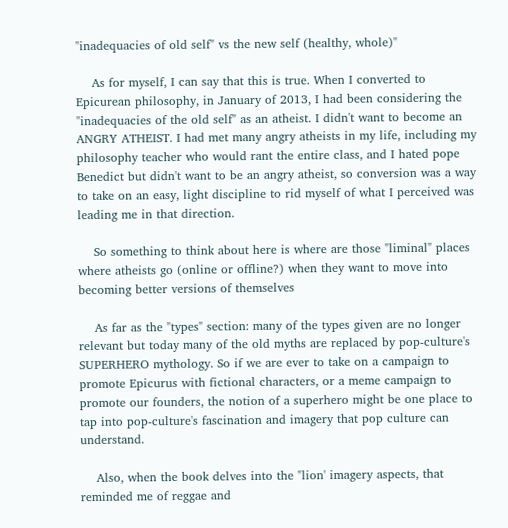"inadequacies of old self" vs the new self (healthy, whole)"

    As for myself, I can say that this is true. When I converted to Epicurean philosophy, in January of 2013, I had been considering the "inadequacies of the old self" as an atheist. I didn't want to become an ANGRY ATHEIST. I had met many angry atheists in my life, including my philosophy teacher who would rant the entire class, and I hated pope Benedict but didn't want to be an angry atheist, so conversion was a way to take on an easy, light discipline to rid myself of what I perceived was leading me in that direction.

    So something to think about here is where are those "liminal" places where atheists go (online or offline?) when they want to move into becoming better versions of themselves

    As far as the "types" section: many of the types given are no longer relevant but today many of the old myths are replaced by pop-culture's SUPERHERO mythology. So if we are ever to take on a campaign to promote Epicurus with fictional characters, or a meme campaign to promote our founders, the notion of a superhero might be one place to tap into pop-culture's fascination and imagery that pop culture can understand.

    Also, when the book delves into the "lion' imagery aspects, that reminded me of reggae and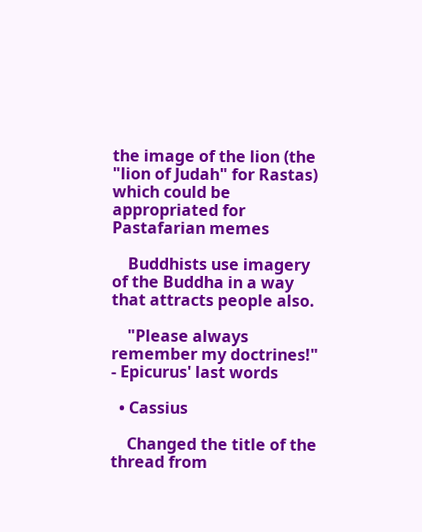the image of the lion (the "lion of Judah" for Rastas) which could be appropriated for Pastafarian memes

    Buddhists use imagery of the Buddha in a way that attracts people also.

    "Please always remember my doctrines!" - Epicurus' last words

  • Cassius

    Changed the title of the thread from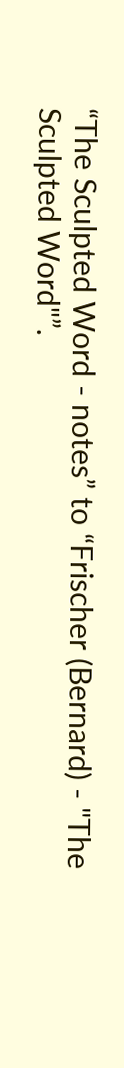“The Sculpted Word - notes” to “Frischer (Bernard) - "The Sculpted Word"”.